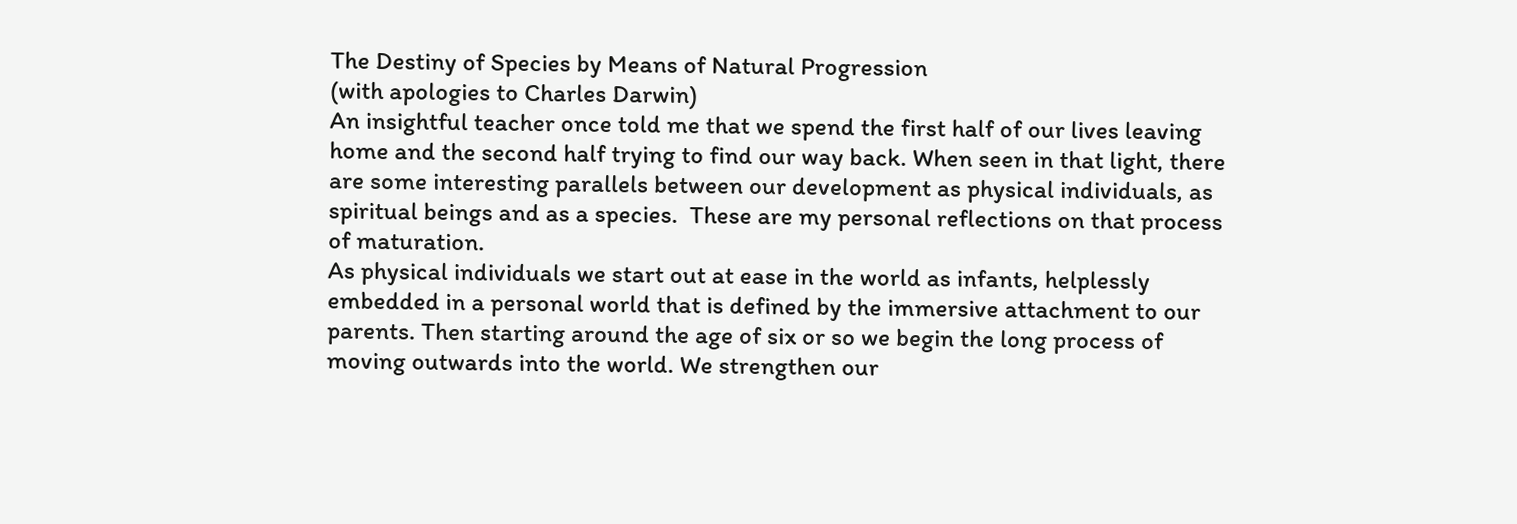The Destiny of Species by Means of Natural Progression
(with apologies to Charles Darwin)
An insightful teacher once told me that we spend the first half of our lives leaving home and the second half trying to find our way back. When seen in that light, there are some interesting parallels between our development as physical individuals, as spiritual beings and as a species.  These are my personal reflections on that process of maturation.
As physical individuals we start out at ease in the world as infants, helplessly embedded in a personal world that is defined by the immersive attachment to our parents. Then starting around the age of six or so we begin the long process of moving outwards into the world. We strengthen our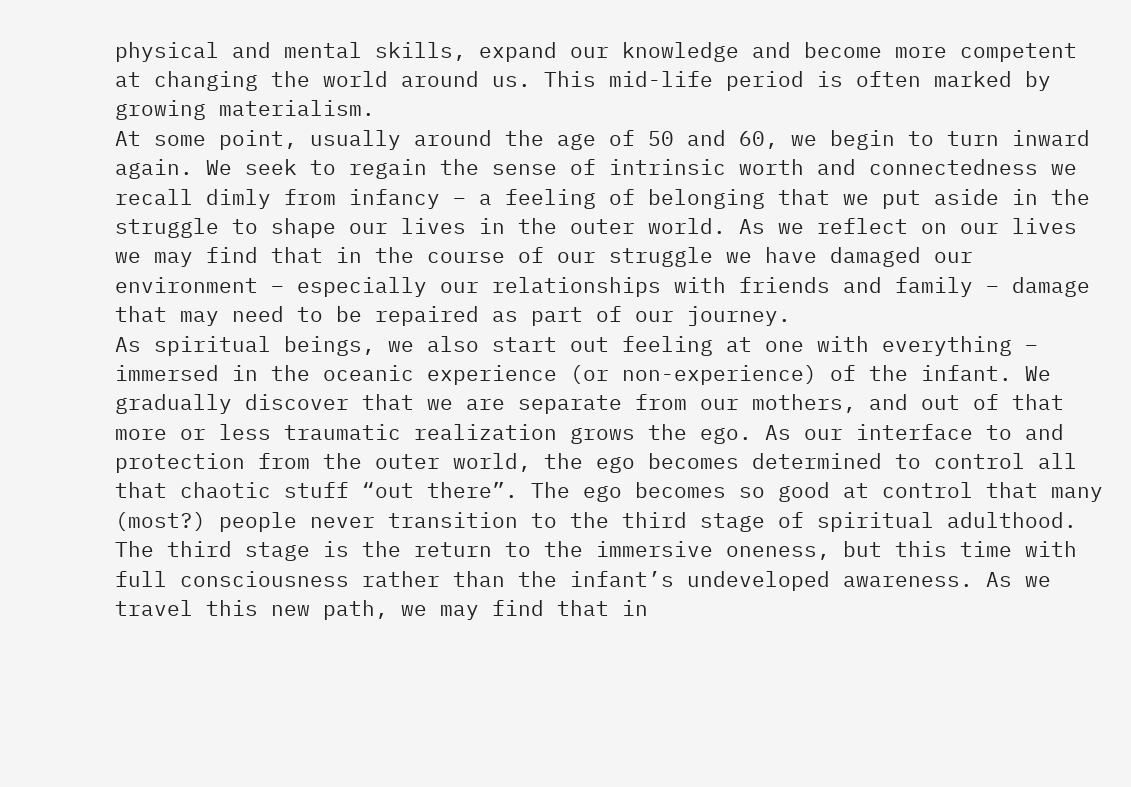physical and mental skills, expand our knowledge and become more competent at changing the world around us. This mid-life period is often marked by growing materialism.
At some point, usually around the age of 50 and 60, we begin to turn inward again. We seek to regain the sense of intrinsic worth and connectedness we recall dimly from infancy – a feeling of belonging that we put aside in the struggle to shape our lives in the outer world. As we reflect on our lives we may find that in the course of our struggle we have damaged our environment – especially our relationships with friends and family – damage that may need to be repaired as part of our journey.
As spiritual beings, we also start out feeling at one with everything – immersed in the oceanic experience (or non-experience) of the infant. We gradually discover that we are separate from our mothers, and out of that more or less traumatic realization grows the ego. As our interface to and protection from the outer world, the ego becomes determined to control all that chaotic stuff “out there”. The ego becomes so good at control that many (most?) people never transition to the third stage of spiritual adulthood.
The third stage is the return to the immersive oneness, but this time with full consciousness rather than the infant’s undeveloped awareness. As we travel this new path, we may find that in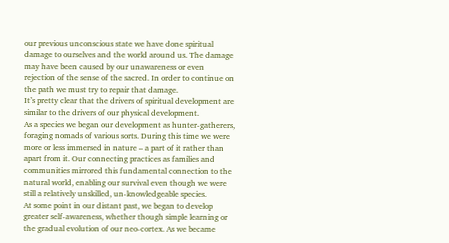our previous unconscious state we have done spiritual damage to ourselves and the world around us. The damage may have been caused by our unawareness or even rejection of the sense of the sacred. In order to continue on the path we must try to repair that damage.
It’s pretty clear that the drivers of spiritual development are similar to the drivers of our physical development.
As a species we began our development as hunter-gatherers, foraging nomads of various sorts. During this time we were more or less immersed in nature – a part of it rather than apart from it. Our connecting practices as families and communities mirrored this fundamental connection to the natural world, enabling our survival even though we were still a relatively unskilled, un-knowledgeable species.
At some point in our distant past, we began to develop greater self-awareness, whether though simple learning or the gradual evolution of our neo-cortex. As we became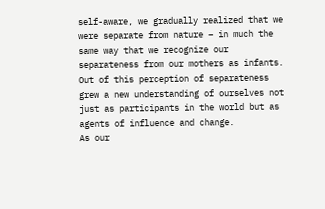self-aware, we gradually realized that we were separate from nature – in much the same way that we recognize our separateness from our mothers as infants. Out of this perception of separateness grew a new understanding of ourselves not just as participants in the world but as agents of influence and change.
As our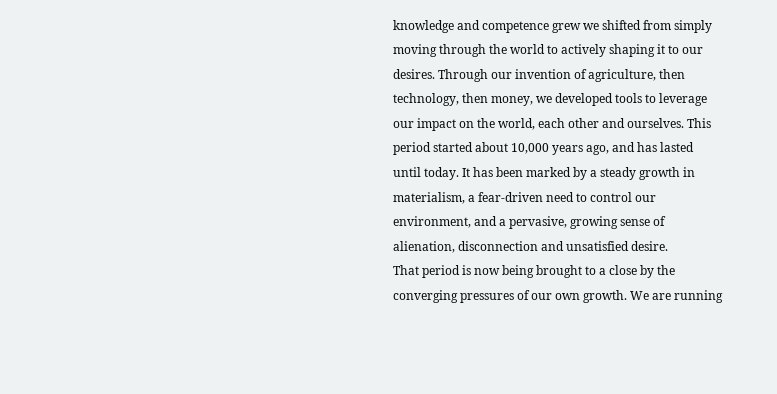knowledge and competence grew we shifted from simply moving through the world to actively shaping it to our desires. Through our invention of agriculture, then technology, then money, we developed tools to leverage our impact on the world, each other and ourselves. This period started about 10,000 years ago, and has lasted until today. It has been marked by a steady growth in materialism, a fear-driven need to control our environment, and a pervasive, growing sense of alienation, disconnection and unsatisfied desire.
That period is now being brought to a close by the converging pressures of our own growth. We are running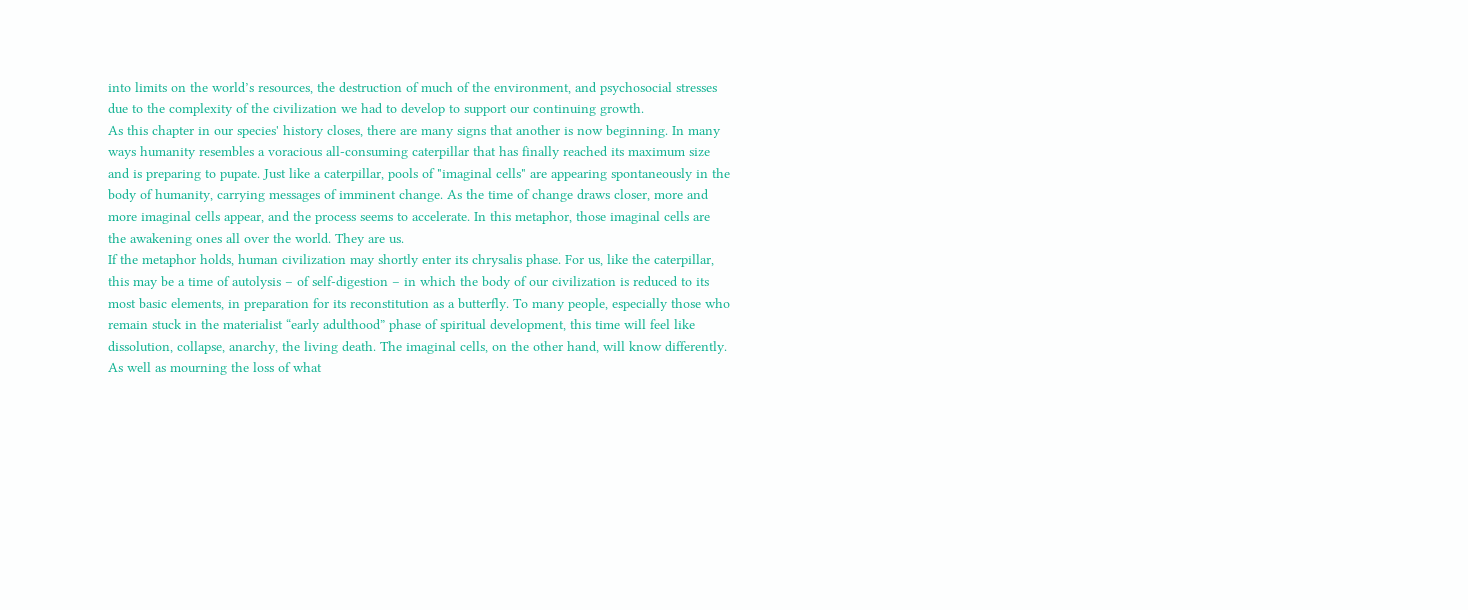into limits on the world’s resources, the destruction of much of the environment, and psychosocial stresses due to the complexity of the civilization we had to develop to support our continuing growth.
As this chapter in our species' history closes, there are many signs that another is now beginning. In many ways humanity resembles a voracious all-consuming caterpillar that has finally reached its maximum size and is preparing to pupate. Just like a caterpillar, pools of "imaginal cells" are appearing spontaneously in the body of humanity, carrying messages of imminent change. As the time of change draws closer, more and more imaginal cells appear, and the process seems to accelerate. In this metaphor, those imaginal cells are the awakening ones all over the world. They are us.
If the metaphor holds, human civilization may shortly enter its chrysalis phase. For us, like the caterpillar, this may be a time of autolysis – of self-digestion – in which the body of our civilization is reduced to its most basic elements, in preparation for its reconstitution as a butterfly. To many people, especially those who remain stuck in the materialist “early adulthood” phase of spiritual development, this time will feel like dissolution, collapse, anarchy, the living death. The imaginal cells, on the other hand, will know differently.  As well as mourning the loss of what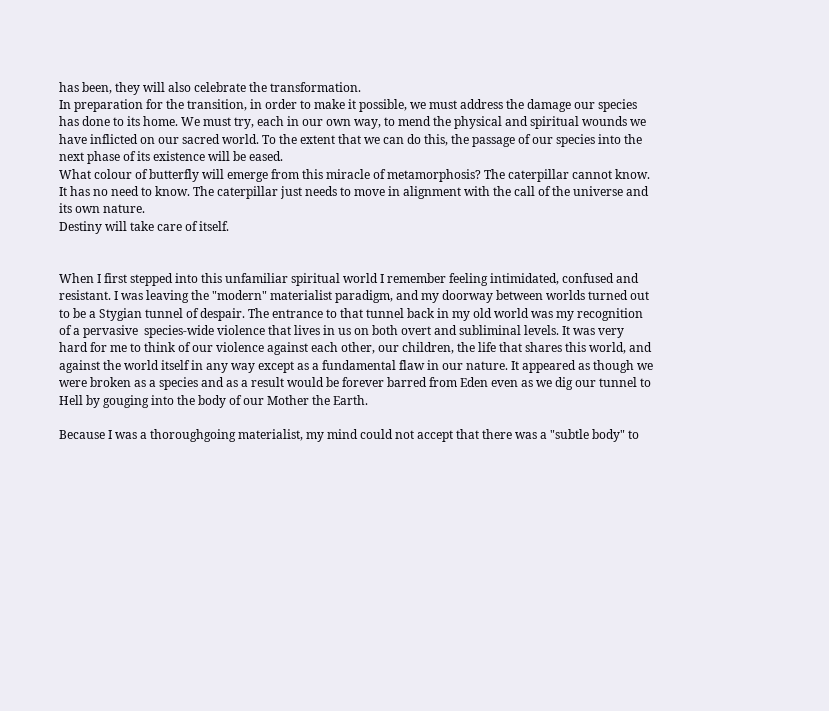has been, they will also celebrate the transformation.
In preparation for the transition, in order to make it possible, we must address the damage our species has done to its home. We must try, each in our own way, to mend the physical and spiritual wounds we have inflicted on our sacred world. To the extent that we can do this, the passage of our species into the next phase of its existence will be eased.
What colour of butterfly will emerge from this miracle of metamorphosis? The caterpillar cannot know. It has no need to know. The caterpillar just needs to move in alignment with the call of the universe and its own nature.
Destiny will take care of itself.


When I first stepped into this unfamiliar spiritual world I remember feeling intimidated, confused and resistant. I was leaving the "modern" materialist paradigm, and my doorway between worlds turned out to be a Stygian tunnel of despair. The entrance to that tunnel back in my old world was my recognition of a pervasive  species-wide violence that lives in us on both overt and subliminal levels. It was very hard for me to think of our violence against each other, our children, the life that shares this world, and against the world itself in any way except as a fundamental flaw in our nature. It appeared as though we were broken as a species and as a result would be forever barred from Eden even as we dig our tunnel to Hell by gouging into the body of our Mother the Earth.

Because I was a thoroughgoing materialist, my mind could not accept that there was a "subtle body" to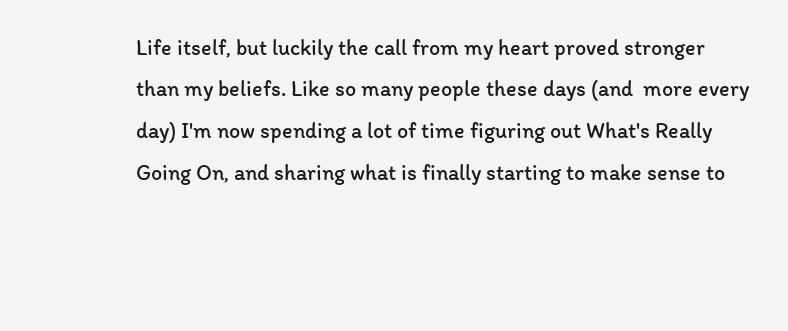Life itself, but luckily the call from my heart proved stronger than my beliefs. Like so many people these days (and  more every day) I'm now spending a lot of time figuring out What's Really Going On, and sharing what is finally starting to make sense to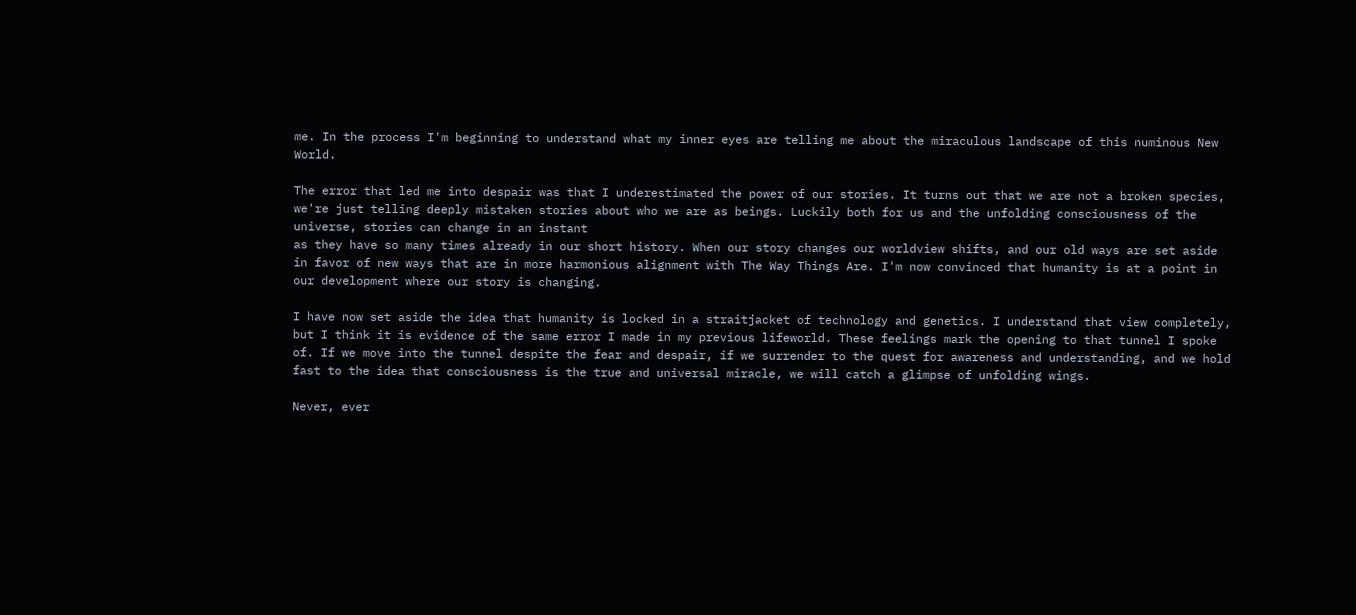me. In the process I'm beginning to understand what my inner eyes are telling me about the miraculous landscape of this numinous New World.

The error that led me into despair was that I underestimated the power of our stories. It turns out that we are not a broken species, we're just telling deeply mistaken stories about who we are as beings. Luckily both for us and the unfolding consciousness of the universe, stories can change in an instant
as they have so many times already in our short history. When our story changes our worldview shifts, and our old ways are set aside in favor of new ways that are in more harmonious alignment with The Way Things Are. I'm now convinced that humanity is at a point in our development where our story is changing.

I have now set aside the idea that humanity is locked in a straitjacket of technology and genetics. I understand that view completely, but I think it is evidence of the same error I made in my previous lifeworld. These feelings mark the opening to that tunnel I spoke of. If we move into the tunnel despite the fear and despair, if we surrender to the quest for awareness and understanding, and we hold fast to the idea that consciousness is the true and universal miracle, we will catch a glimpse of unfolding wings.

Never, ever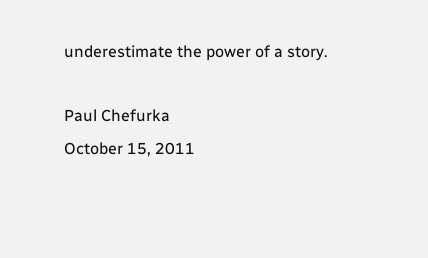underestimate the power of a story.

Paul Chefurka
October 15, 2011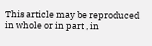This article may be reproduced in whole or in part , in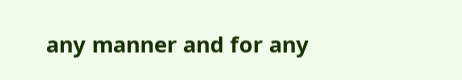any manner and for any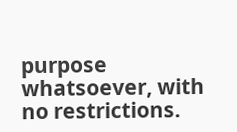purpose whatsoever, with no restrictions.